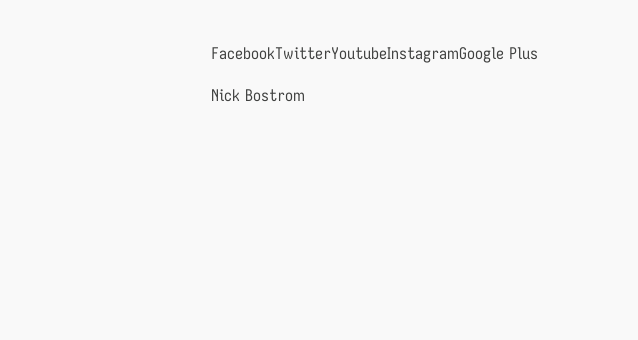FacebookTwitterYoutubeInstagramGoogle Plus

Nick Bostrom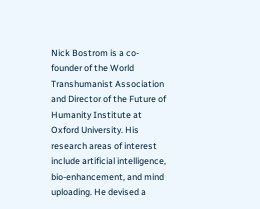Nick Bostrom is a co-founder of the World Transhumanist Association and Director of the Future of Humanity Institute at Oxford University. His research areas of interest include artificial intelligence, bio-enhancement, and mind uploading. He devised a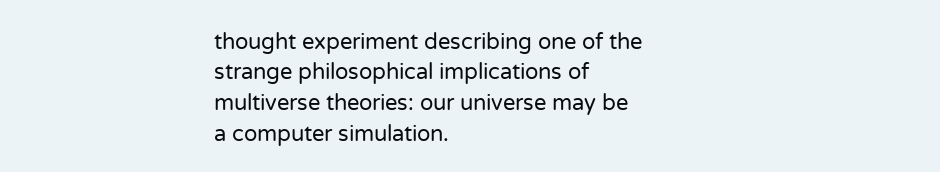thought experiment describing one of the strange philosophical implications of multiverse theories: our universe may be a computer simulation.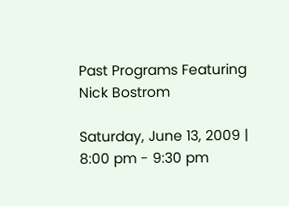Past Programs Featuring Nick Bostrom

Saturday, June 13, 2009 | 8:00 pm - 9:30 pm